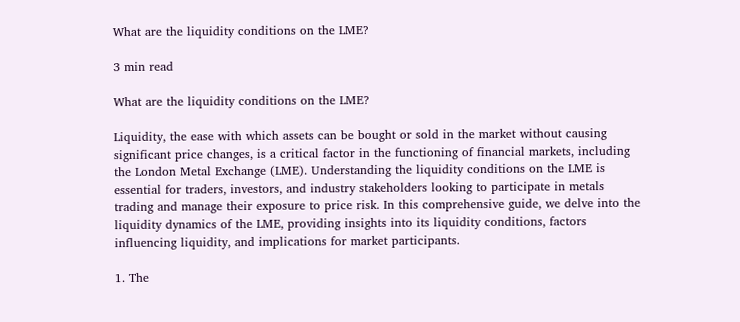What are the liquidity conditions on the LME?

3 min read

What are the liquidity conditions on the LME?

Liquidity, the ease with which assets can be bought or sold in the market without causing significant price changes, is a critical factor in the functioning of financial markets, including the London Metal Exchange (LME). Understanding the liquidity conditions on the LME is essential for traders, investors, and industry stakeholders looking to participate in metals trading and manage their exposure to price risk. In this comprehensive guide, we delve into the liquidity dynamics of the LME, providing insights into its liquidity conditions, factors influencing liquidity, and implications for market participants.

1. The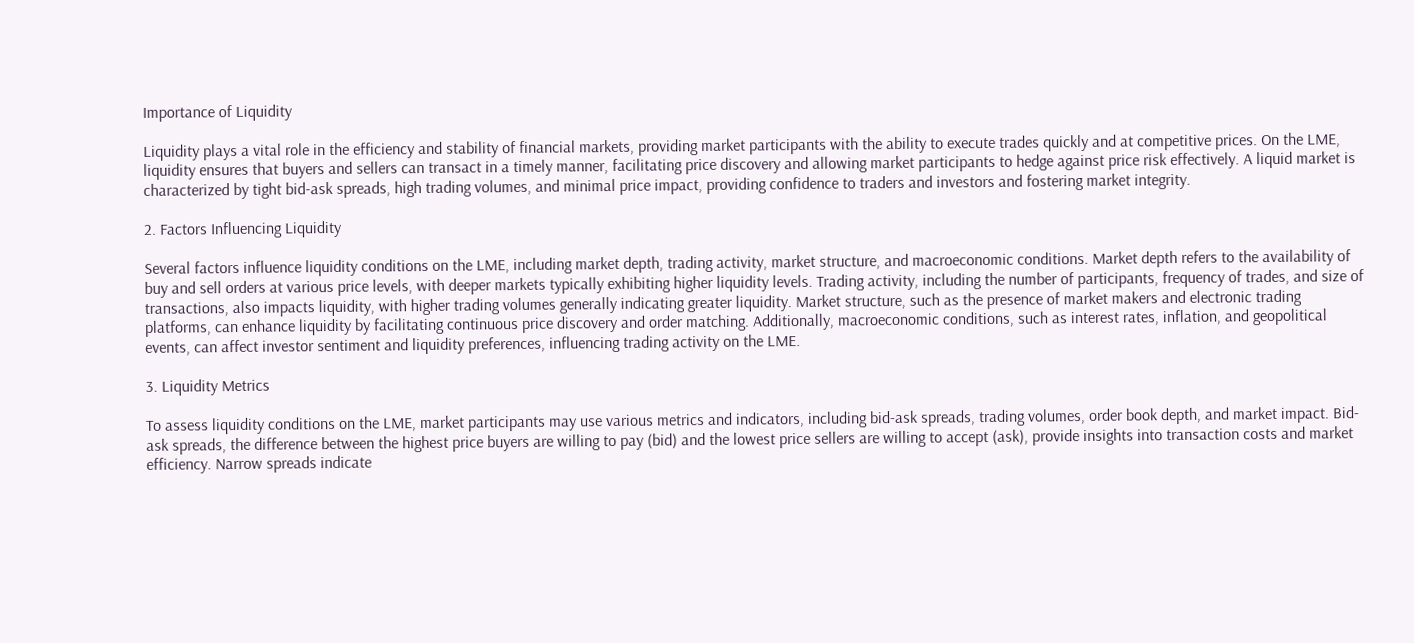Importance of Liquidity

Liquidity plays a vital role in the efficiency and stability of financial markets, providing market participants with the ability to execute trades quickly and at competitive prices. On the LME, liquidity ensures that buyers and sellers can transact in a timely manner, facilitating price discovery and allowing market participants to hedge against price risk effectively. A liquid market is characterized by tight bid-ask spreads, high trading volumes, and minimal price impact, providing confidence to traders and investors and fostering market integrity.

2. Factors Influencing Liquidity

Several factors influence liquidity conditions on the LME, including market depth, trading activity, market structure, and macroeconomic conditions. Market depth refers to the availability of buy and sell orders at various price levels, with deeper markets typically exhibiting higher liquidity levels. Trading activity, including the number of participants, frequency of trades, and size of transactions, also impacts liquidity, with higher trading volumes generally indicating greater liquidity. Market structure, such as the presence of market makers and electronic trading platforms, can enhance liquidity by facilitating continuous price discovery and order matching. Additionally, macroeconomic conditions, such as interest rates, inflation, and geopolitical events, can affect investor sentiment and liquidity preferences, influencing trading activity on the LME.

3. Liquidity Metrics

To assess liquidity conditions on the LME, market participants may use various metrics and indicators, including bid-ask spreads, trading volumes, order book depth, and market impact. Bid-ask spreads, the difference between the highest price buyers are willing to pay (bid) and the lowest price sellers are willing to accept (ask), provide insights into transaction costs and market efficiency. Narrow spreads indicate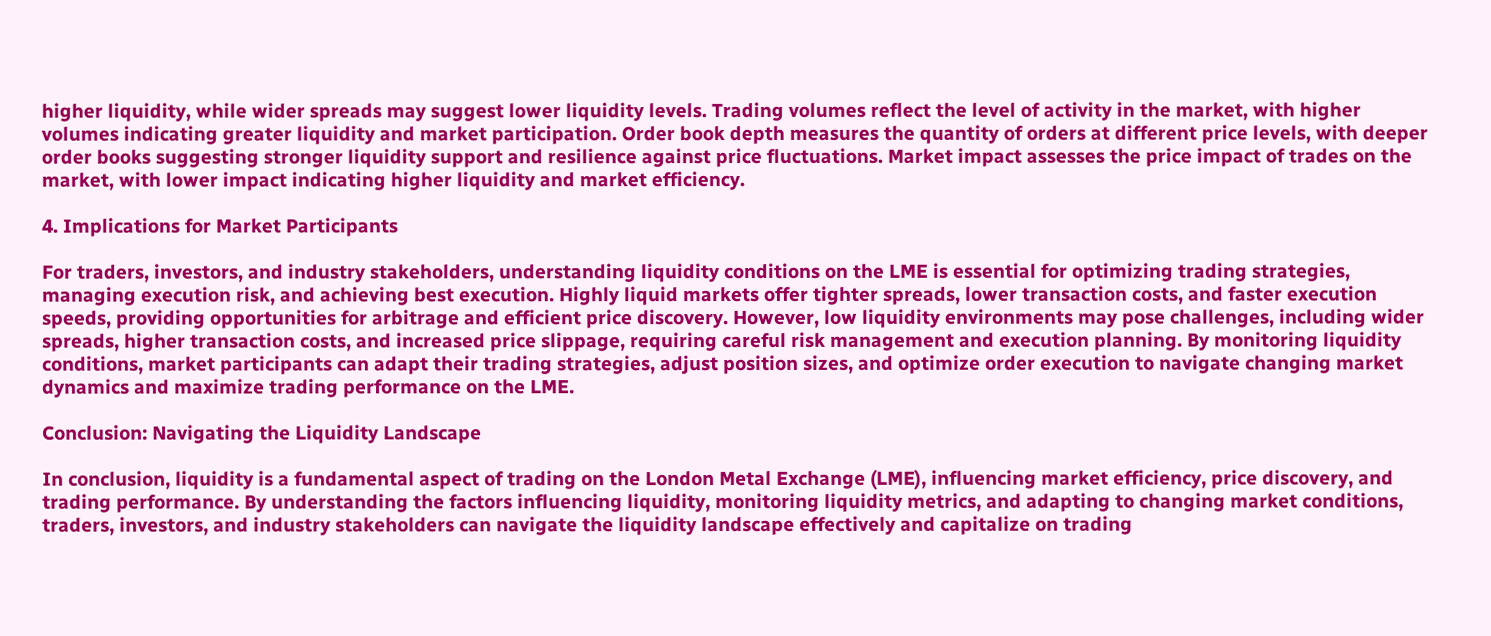higher liquidity, while wider spreads may suggest lower liquidity levels. Trading volumes reflect the level of activity in the market, with higher volumes indicating greater liquidity and market participation. Order book depth measures the quantity of orders at different price levels, with deeper order books suggesting stronger liquidity support and resilience against price fluctuations. Market impact assesses the price impact of trades on the market, with lower impact indicating higher liquidity and market efficiency.

4. Implications for Market Participants

For traders, investors, and industry stakeholders, understanding liquidity conditions on the LME is essential for optimizing trading strategies, managing execution risk, and achieving best execution. Highly liquid markets offer tighter spreads, lower transaction costs, and faster execution speeds, providing opportunities for arbitrage and efficient price discovery. However, low liquidity environments may pose challenges, including wider spreads, higher transaction costs, and increased price slippage, requiring careful risk management and execution planning. By monitoring liquidity conditions, market participants can adapt their trading strategies, adjust position sizes, and optimize order execution to navigate changing market dynamics and maximize trading performance on the LME.

Conclusion: Navigating the Liquidity Landscape

In conclusion, liquidity is a fundamental aspect of trading on the London Metal Exchange (LME), influencing market efficiency, price discovery, and trading performance. By understanding the factors influencing liquidity, monitoring liquidity metrics, and adapting to changing market conditions, traders, investors, and industry stakeholders can navigate the liquidity landscape effectively and capitalize on trading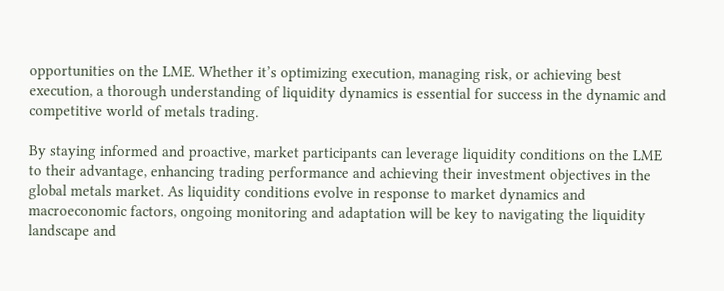opportunities on the LME. Whether it’s optimizing execution, managing risk, or achieving best execution, a thorough understanding of liquidity dynamics is essential for success in the dynamic and competitive world of metals trading.

By staying informed and proactive, market participants can leverage liquidity conditions on the LME to their advantage, enhancing trading performance and achieving their investment objectives in the global metals market. As liquidity conditions evolve in response to market dynamics and macroeconomic factors, ongoing monitoring and adaptation will be key to navigating the liquidity landscape and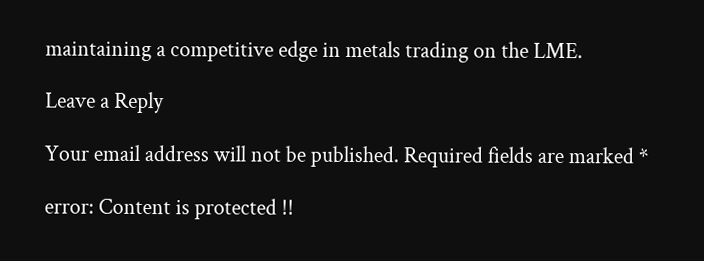maintaining a competitive edge in metals trading on the LME.

Leave a Reply

Your email address will not be published. Required fields are marked *

error: Content is protected !!